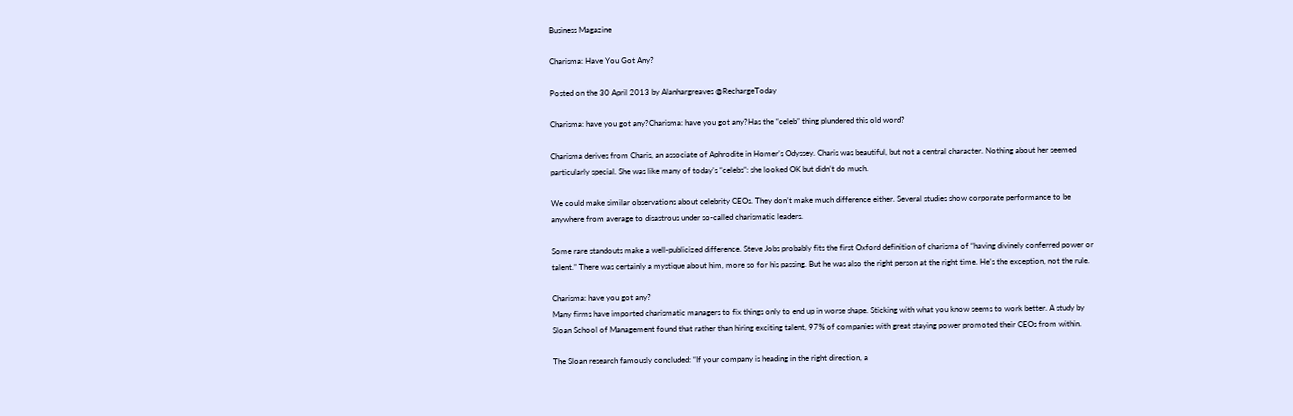Business Magazine

Charisma: Have You Got Any?

Posted on the 30 April 2013 by Alanhargreaves @RechargeToday

Charisma: have you got any?Charisma: have you got any?Has the “celeb” thing plundered this old word?

Charisma derives from Charis, an associate of Aphrodite in Homer’s Odyssey. Charis was beautiful, but not a central character. Nothing about her seemed particularly special. She was like many of today’s “celebs”: she looked OK but didn’t do much.

We could make similar observations about celebrity CEOs. They don’t make much difference either. Several studies show corporate performance to be anywhere from average to disastrous under so-called charismatic leaders.

Some rare standouts make a well-publicized difference. Steve Jobs probably fits the first Oxford definition of charisma of “having divinely conferred power or talent.” There was certainly a mystique about him, more so for his passing. But he was also the right person at the right time. He’s the exception, not the rule.

Charisma: have you got any?
Many firms have imported charismatic managers to fix things only to end up in worse shape. Sticking with what you know seems to work better. A study by Sloan School of Management found that rather than hiring exciting talent, 97% of companies with great staying power promoted their CEOs from within.

The Sloan research famously concluded: “If your company is heading in the right direction, a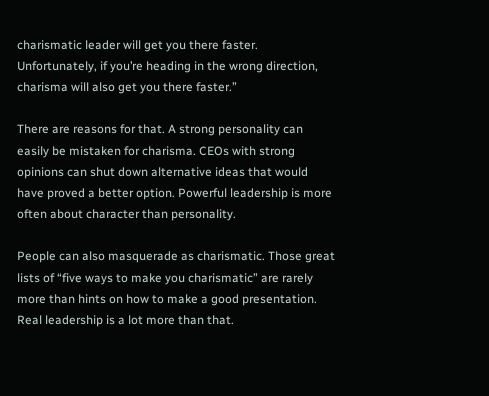charismatic leader will get you there faster. Unfortunately, if you’re heading in the wrong direction, charisma will also get you there faster.”

There are reasons for that. A strong personality can easily be mistaken for charisma. CEOs with strong opinions can shut down alternative ideas that would have proved a better option. Powerful leadership is more often about character than personality.

People can also masquerade as charismatic. Those great lists of “five ways to make you charismatic” are rarely more than hints on how to make a good presentation.  Real leadership is a lot more than that.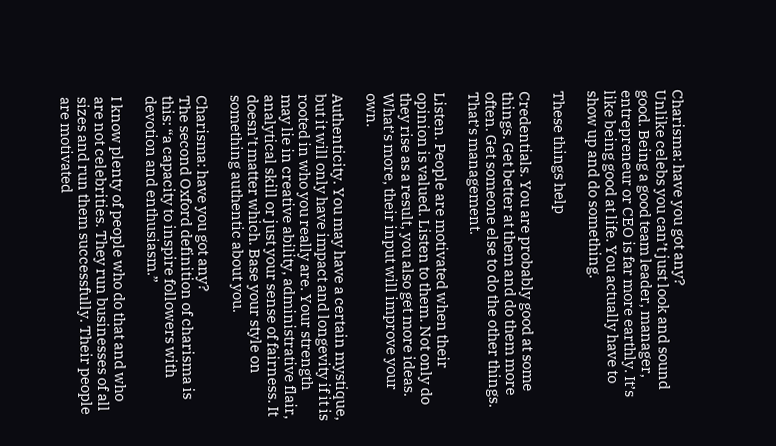Charisma: have you got any?
Unlike celebs you can’t just look and sound good. Being a good team leader, manager, entrepreneur or CEO is far more earthly. It’s like being good at life. You actually have to show up and do something.

These things help

Credentials. You are probably good at some things. Get better at them and do them more often. Get someone else to do the other things. That’s management.

Listen. People are motivated when their opinion is valued. Listen to them. Not only do they rise as a result, you also get more ideas. What’s more, their input will improve your own.

Authenticity. You may have a certain mystique, but it will only have impact and longevity if it is rooted in who you really are. Your strength may lie in creative ability, administrative flair, analytical skill or just your sense of fairness. It doesn’t matter which. Base your style on something authentic about you.

Charisma: have you got any?
The second Oxford definition of charisma is this: “a capacity to inspire followers with devotion and enthusiasm.”

I know plenty of people who do that and who are not celebrities. They run businesses of all sizes and run them successfully. Their people are motivated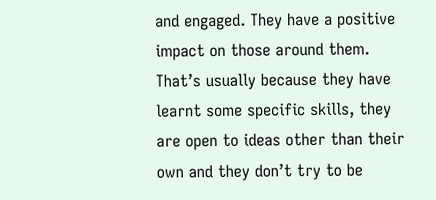and engaged. They have a positive impact on those around them. That’s usually because they have learnt some specific skills, they are open to ideas other than their own and they don’t try to be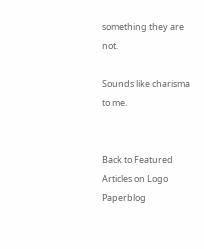something they are not.

Sounds like charisma to me.


Back to Featured Articles on Logo Paperblog